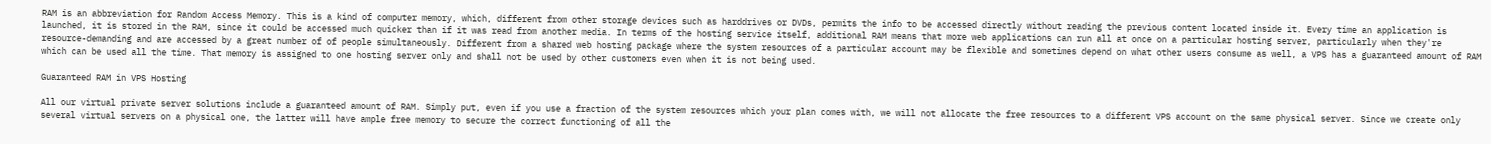RAM is an abbreviation for Random Access Memory. This is a kind of computer memory, which, different from other storage devices such as harddrives or DVDs, permits the info to be accessed directly without reading the previous content located inside it. Every time an application is launched, it is stored in the RAM, since it could be accessed much quicker than if it was read from another media. In terms of the hosting service itself, additional RAM means that more web applications can run all at once on a particular hosting server, particularly when they're resource-demanding and are accessed by a great number of of people simultaneously. Different from a shared web hosting package where the system resources of a particular account may be flexible and sometimes depend on what other users consume as well, a VPS has a guaranteed amount of RAM which can be used all the time. That memory is assigned to one hosting server only and shall not be used by other customers even when it is not being used.

Guaranteed RAM in VPS Hosting

All our virtual private server solutions include a guaranteed amount of RAM. Simply put, even if you use a fraction of the system resources which your plan comes with, we will not allocate the free resources to a different VPS account on the same physical server. Since we create only several virtual servers on a physical one, the latter will have ample free memory to secure the correct functioning of all the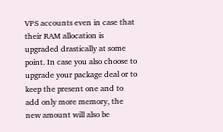VPS accounts even in case that their RAM allocation is upgraded drastically at some point. In case you also choose to upgrade your package deal or to keep the present one and to add only more memory, the new amount will also be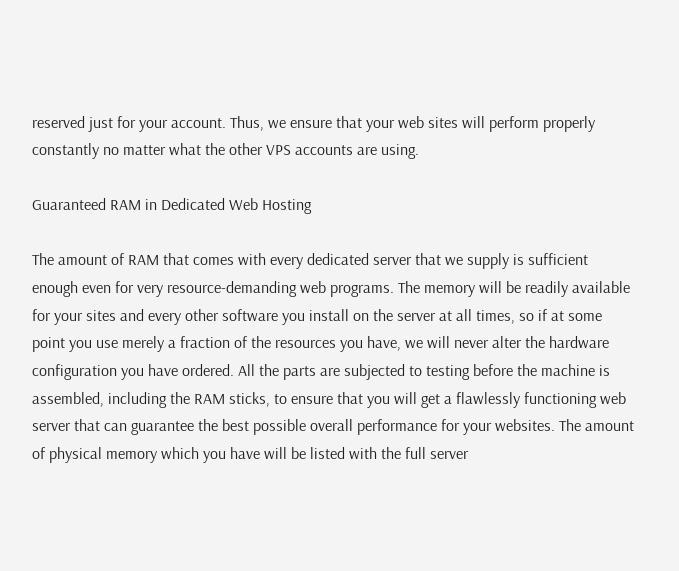reserved just for your account. Thus, we ensure that your web sites will perform properly constantly no matter what the other VPS accounts are using.

Guaranteed RAM in Dedicated Web Hosting

The amount of RAM that comes with every dedicated server that we supply is sufficient enough even for very resource-demanding web programs. The memory will be readily available for your sites and every other software you install on the server at all times, so if at some point you use merely a fraction of the resources you have, we will never alter the hardware configuration you have ordered. All the parts are subjected to testing before the machine is assembled, including the RAM sticks, to ensure that you will get a flawlessly functioning web server that can guarantee the best possible overall performance for your websites. The amount of physical memory which you have will be listed with the full server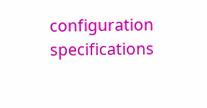configuration specifications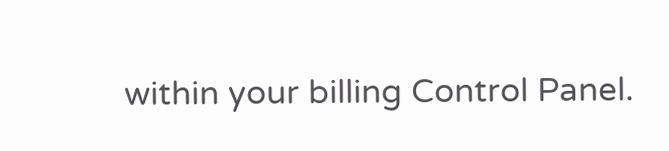within your billing Control Panel.